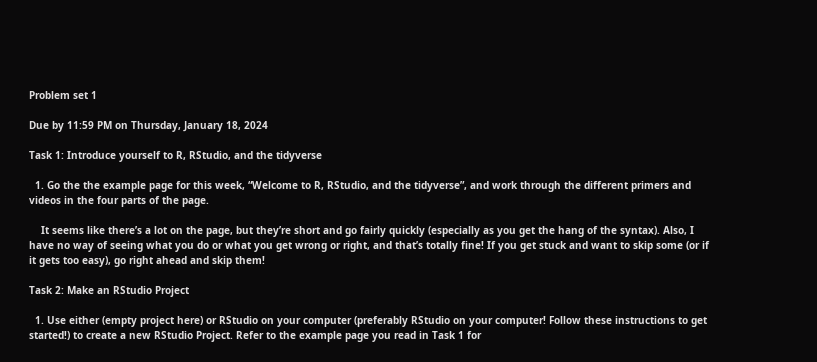Problem set 1

Due by 11:59 PM on Thursday, January 18, 2024

Task 1: Introduce yourself to R, RStudio, and the tidyverse

  1. Go the the example page for this week, “Welcome to R, RStudio, and the tidyverse”, and work through the different primers and videos in the four parts of the page.

    It seems like there’s a lot on the page, but they’re short and go fairly quickly (especially as you get the hang of the syntax). Also, I have no way of seeing what you do or what you get wrong or right, and that’s totally fine! If you get stuck and want to skip some (or if it gets too easy), go right ahead and skip them!

Task 2: Make an RStudio Project

  1. Use either (empty project here) or RStudio on your computer (preferably RStudio on your computer! Follow these instructions to get started!) to create a new RStudio Project. Refer to the example page you read in Task 1 for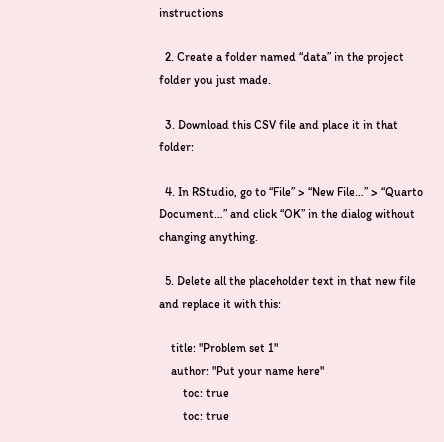instructions

  2. Create a folder named “data” in the project folder you just made.

  3. Download this CSV file and place it in that folder:

  4. In RStudio, go to “File” > “New File…” > “Quarto Document…” and click “OK” in the dialog without changing anything.

  5. Delete all the placeholder text in that new file and replace it with this:

    title: "Problem set 1"
    author: "Put your name here"
        toc: true
        toc: true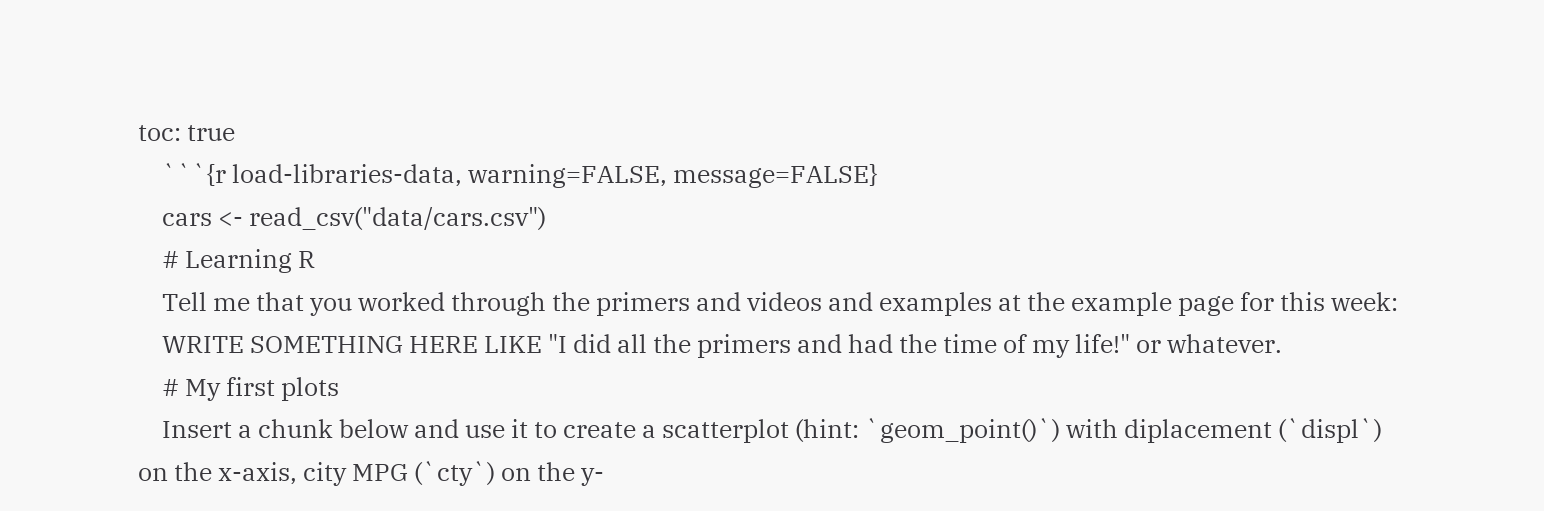toc: true
    ```{r load-libraries-data, warning=FALSE, message=FALSE}
    cars <- read_csv("data/cars.csv")
    # Learning R
    Tell me that you worked through the primers and videos and examples at the example page for this week:
    WRITE SOMETHING HERE LIKE "I did all the primers and had the time of my life!" or whatever.
    # My first plots
    Insert a chunk below and use it to create a scatterplot (hint: `geom_point()`) with diplacement (`displ`) on the x-axis, city MPG (`cty`) on the y-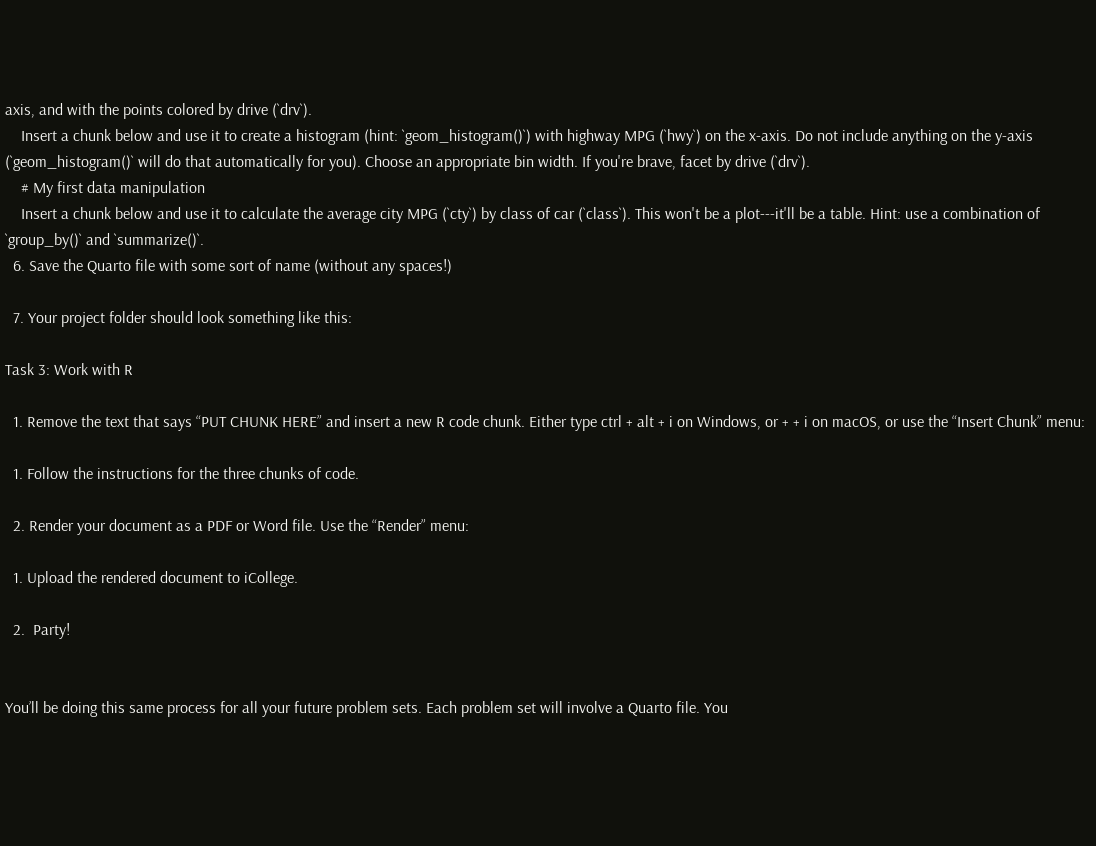axis, and with the points colored by drive (`drv`).
    Insert a chunk below and use it to create a histogram (hint: `geom_histogram()`) with highway MPG (`hwy`) on the x-axis. Do not include anything on the y-axis (`geom_histogram()` will do that automatically for you). Choose an appropriate bin width. If you're brave, facet by drive (`drv`).
    # My first data manipulation
    Insert a chunk below and use it to calculate the average city MPG (`cty`) by class of car (`class`). This won't be a plot---it'll be a table. Hint: use a combination of `group_by()` and `summarize()`.
  6. Save the Quarto file with some sort of name (without any spaces!)

  7. Your project folder should look something like this:

Task 3: Work with R

  1. Remove the text that says “PUT CHUNK HERE” and insert a new R code chunk. Either type ctrl + alt + i on Windows, or + + i on macOS, or use the “Insert Chunk” menu:

  1. Follow the instructions for the three chunks of code.

  2. Render your document as a PDF or Word file. Use the “Render” menu:

  1. Upload the rendered document to iCollege.

  2.  Party!


You’ll be doing this same process for all your future problem sets. Each problem set will involve a Quarto file. You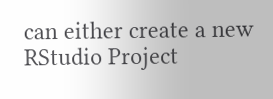can either create a new RStudio Project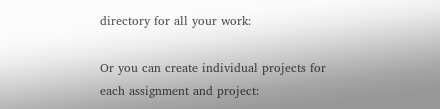directory for all your work:

Or you can create individual projects for each assignment and project: